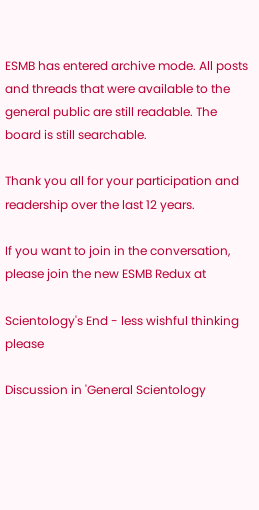ESMB has entered archive mode. All posts and threads that were available to the general public are still readable. The board is still searchable.

Thank you all for your participation and readership over the last 12 years.

If you want to join in the conversation, please join the new ESMB Redux at

Scientology's End - less wishful thinking please

Discussion in 'General Scientology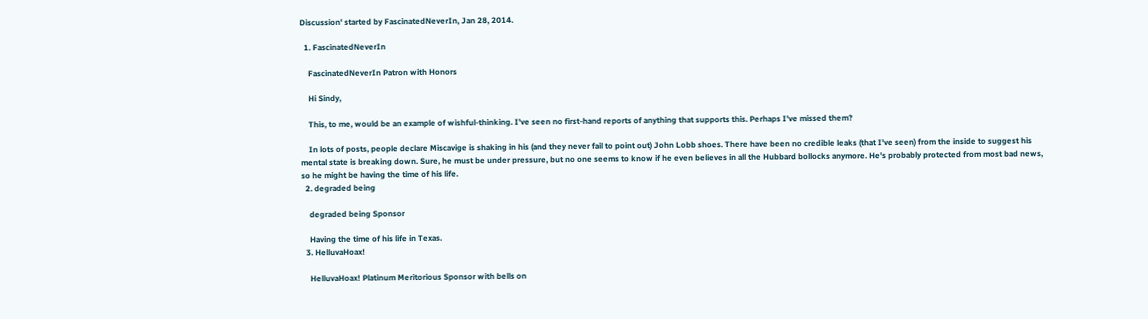Discussion' started by FascinatedNeverIn, Jan 28, 2014.

  1. FascinatedNeverIn

    FascinatedNeverIn Patron with Honors

    Hi Sindy,

    This, to me, would be an example of wishful-thinking. I've seen no first-hand reports of anything that supports this. Perhaps I've missed them?

    In lots of posts, people declare Miscavige is shaking in his (and they never fail to point out) John Lobb shoes. There have been no credible leaks (that I've seen) from the inside to suggest his mental state is breaking down. Sure, he must be under pressure, but no one seems to know if he even believes in all the Hubbard bollocks anymore. He's probably protected from most bad news, so he might be having the time of his life.
  2. degraded being

    degraded being Sponsor

    Having the time of his life in Texas.
  3. HelluvaHoax!

    HelluvaHoax! Platinum Meritorious Sponsor with bells on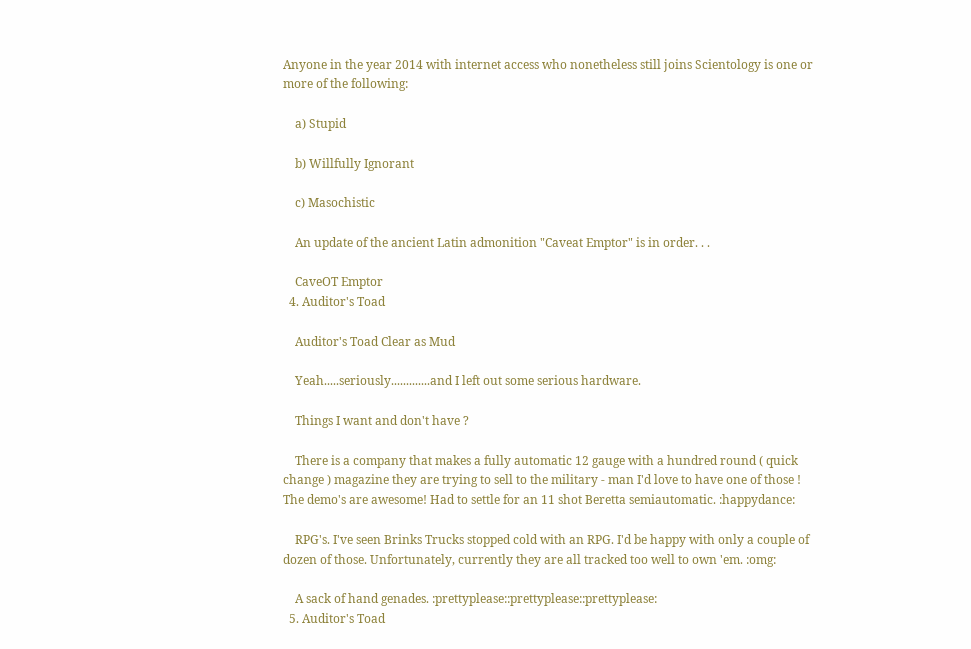Anyone in the year 2014 with internet access who nonetheless still joins Scientology is one or more of the following:

    a) Stupid

    b) Willfully Ignorant

    c) Masochistic

    An update of the ancient Latin admonition "Caveat Emptor" is in order. . .

    CaveOT Emptor
  4. Auditor's Toad

    Auditor's Toad Clear as Mud

    Yeah.....seriously.............and I left out some serious hardware.

    Things I want and don't have ?

    There is a company that makes a fully automatic 12 gauge with a hundred round ( quick change ) magazine they are trying to sell to the military - man I'd love to have one of those ! The demo's are awesome! Had to settle for an 11 shot Beretta semiautomatic. :happydance:

    RPG's. I've seen Brinks Trucks stopped cold with an RPG. I'd be happy with only a couple of dozen of those. Unfortunately, currently they are all tracked too well to own 'em. :omg:

    A sack of hand genades. :prettyplease::prettyplease::prettyplease:
  5. Auditor's Toad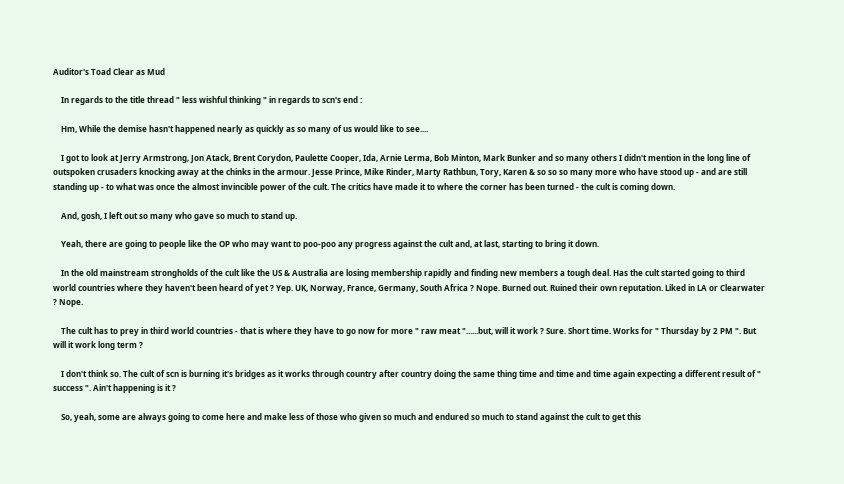Auditor's Toad Clear as Mud

    In regards to the title thread " less wishful thinking " in regards to scn's end :

    Hm, While the demise hasn't happened nearly as quickly as so many of us would like to see....

    I got to look at Jerry Armstrong, Jon Atack, Brent Corydon, Paulette Cooper, Ida, Arnie Lerma, Bob Minton, Mark Bunker and so many others I didn't mention in the long line of outspoken crusaders knocking away at the chinks in the armour. Jesse Prince, Mike Rinder, Marty Rathbun, Tory, Karen & so so so many more who have stood up - and are still standing up - to what was once the almost invincible power of the cult. The critics have made it to where the corner has been turned - the cult is coming down.

    And, gosh, I left out so many who gave so much to stand up.

    Yeah, there are going to people like the OP who may want to poo-poo any progress against the cult and, at last, starting to bring it down.

    In the old mainstream strongholds of the cult like the US & Australia are losing membership rapidly and finding new members a tough deal. Has the cult started going to third world countries where they haven't been heard of yet ? Yep. UK, Norway, France, Germany, South Africa ? Nope. Burned out. Ruined their own reputation. Liked in LA or Clearwater ? Nope.

    The cult has to prey in third world countries - that is where they have to go now for more " raw meat "......but, will it work ? Sure. Short time. Works for " Thursday by 2 PM ". But will it work long term ?

    I don't think so. The cult of scn is burning it's bridges as it works through country after country doing the same thing time and time and time again expecting a different result of " success ". Ain't happening is it ?

    So, yeah, some are always going to come here and make less of those who given so much and endured so much to stand against the cult to get this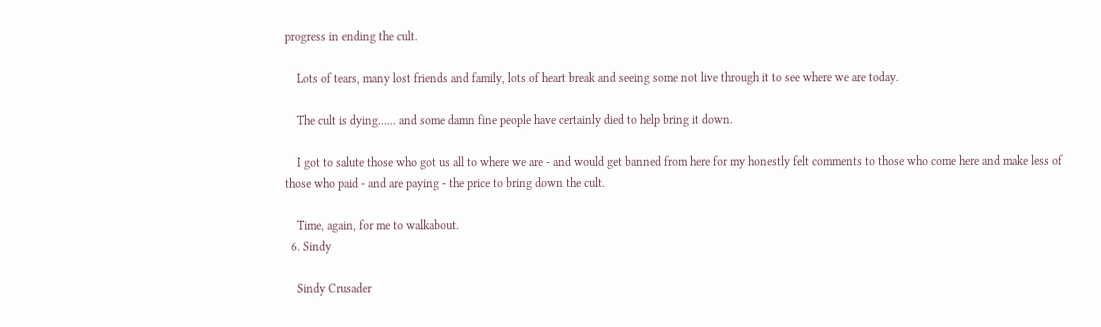progress in ending the cult.

    Lots of tears, many lost friends and family, lots of heart break and seeing some not live through it to see where we are today.

    The cult is dying...... and some damn fine people have certainly died to help bring it down.

    I got to salute those who got us all to where we are - and would get banned from here for my honestly felt comments to those who come here and make less of those who paid - and are paying - the price to bring down the cult.

    Time, again, for me to walkabout.
  6. Sindy

    Sindy Crusader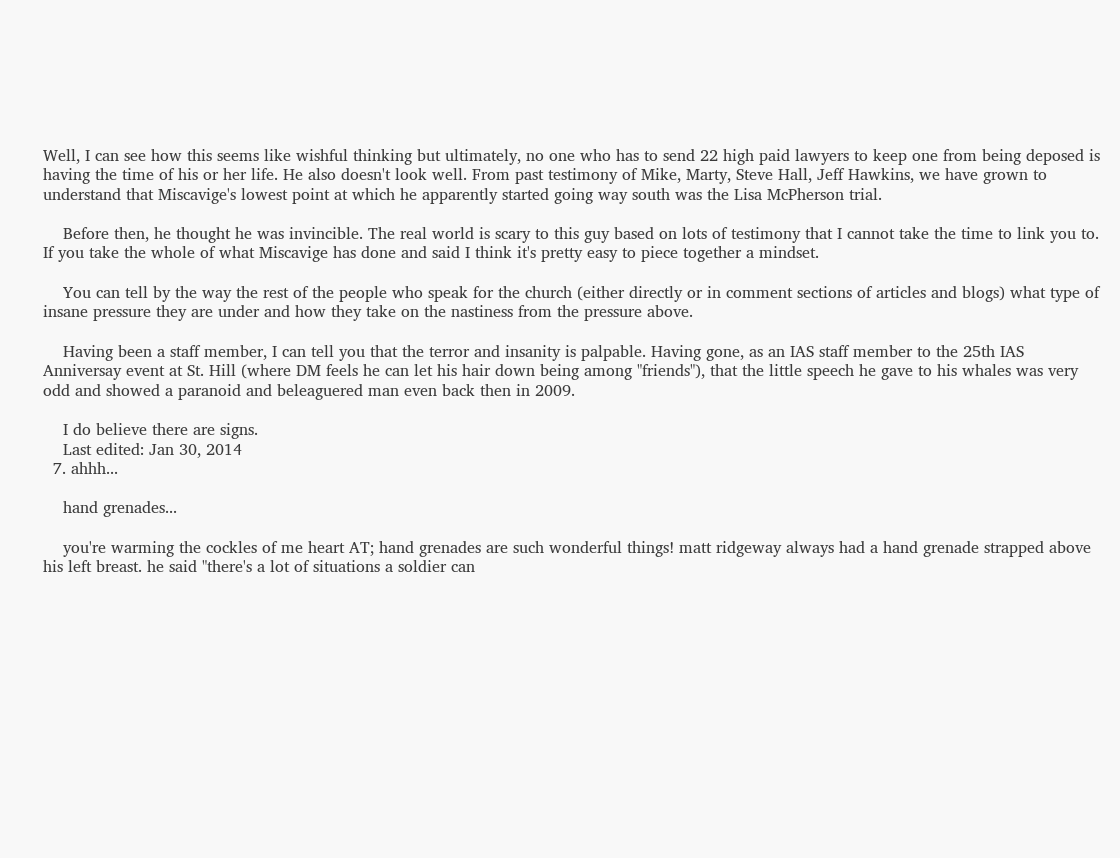Well, I can see how this seems like wishful thinking but ultimately, no one who has to send 22 high paid lawyers to keep one from being deposed is having the time of his or her life. He also doesn't look well. From past testimony of Mike, Marty, Steve Hall, Jeff Hawkins, we have grown to understand that Miscavige's lowest point at which he apparently started going way south was the Lisa McPherson trial.

    Before then, he thought he was invincible. The real world is scary to this guy based on lots of testimony that I cannot take the time to link you to. If you take the whole of what Miscavige has done and said I think it's pretty easy to piece together a mindset.

    You can tell by the way the rest of the people who speak for the church (either directly or in comment sections of articles and blogs) what type of insane pressure they are under and how they take on the nastiness from the pressure above.

    Having been a staff member, I can tell you that the terror and insanity is palpable. Having gone, as an IAS staff member to the 25th IAS Anniversay event at St. Hill (where DM feels he can let his hair down being among "friends"), that the little speech he gave to his whales was very odd and showed a paranoid and beleaguered man even back then in 2009.

    I do believe there are signs.
    Last edited: Jan 30, 2014
  7. ahhh...

    hand grenades...

    you're warming the cockles of me heart AT; hand grenades are such wonderful things! matt ridgeway always had a hand grenade strapped above his left breast. he said "there's a lot of situations a soldier can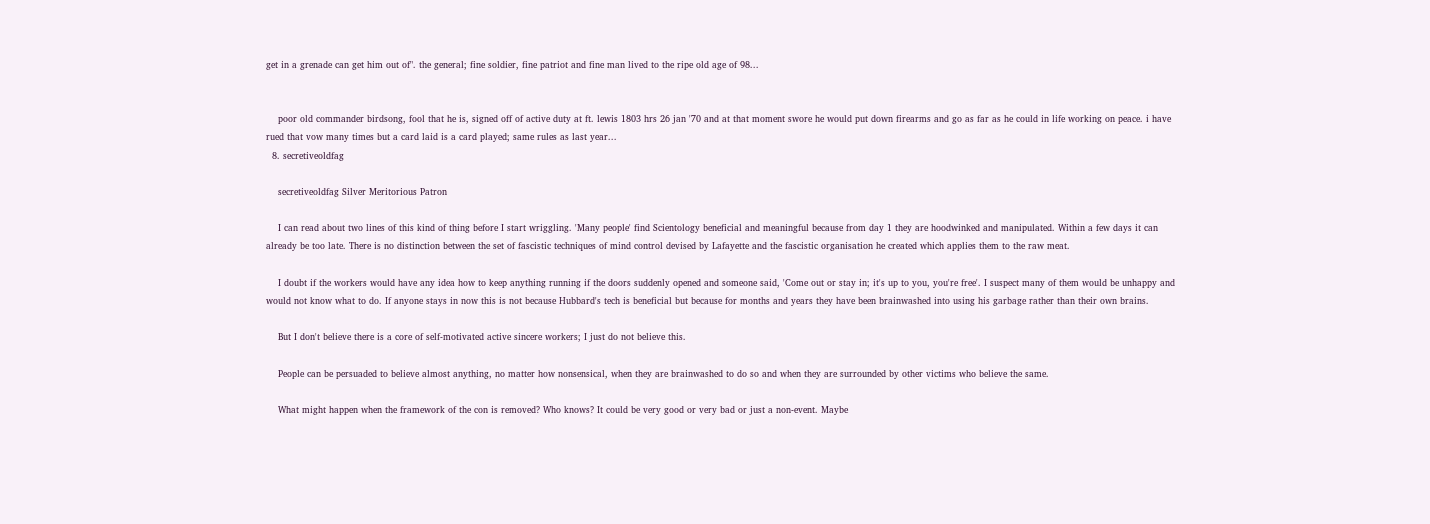get in a grenade can get him out of". the general; fine soldier, fine patriot and fine man lived to the ripe old age of 98...


    poor old commander birdsong, fool that he is, signed off of active duty at ft. lewis 1803 hrs 26 jan '70 and at that moment swore he would put down firearms and go as far as he could in life working on peace. i have rued that vow many times but a card laid is a card played; same rules as last year...
  8. secretiveoldfag

    secretiveoldfag Silver Meritorious Patron

    I can read about two lines of this kind of thing before I start wriggling. 'Many people' find Scientology beneficial and meaningful because from day 1 they are hoodwinked and manipulated. Within a few days it can already be too late. There is no distinction between the set of fascistic techniques of mind control devised by Lafayette and the fascistic organisation he created which applies them to the raw meat.

    I doubt if the workers would have any idea how to keep anything running if the doors suddenly opened and someone said, 'Come out or stay in; it's up to you, you're free'. I suspect many of them would be unhappy and would not know what to do. If anyone stays in now this is not because Hubbard's tech is beneficial but because for months and years they have been brainwashed into using his garbage rather than their own brains.

    But I don't believe there is a core of self-motivated active sincere workers; I just do not believe this.

    People can be persuaded to believe almost anything, no matter how nonsensical, when they are brainwashed to do so and when they are surrounded by other victims who believe the same.

    What might happen when the framework of the con is removed? Who knows? It could be very good or very bad or just a non-event. Maybe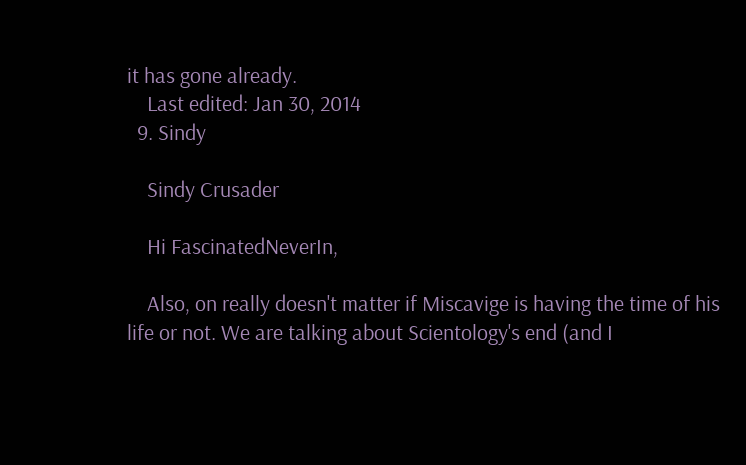it has gone already.
    Last edited: Jan 30, 2014
  9. Sindy

    Sindy Crusader

    Hi FascinatedNeverIn,

    Also, on really doesn't matter if Miscavige is having the time of his life or not. We are talking about Scientology's end (and I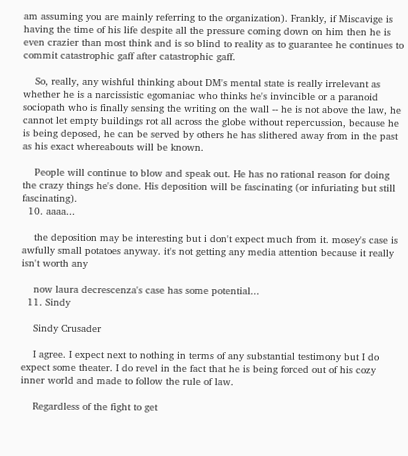am assuming you are mainly referring to the organization). Frankly, if Miscavige is having the time of his life despite all the pressure coming down on him then he is even crazier than most think and is so blind to reality as to guarantee he continues to commit catastrophic gaff after catastrophic gaff.

    So, really, any wishful thinking about DM's mental state is really irrelevant as whether he is a narcissistic egomaniac who thinks he's invincible or a paranoid sociopath who is finally sensing the writing on the wall -- he is not above the law, he cannot let empty buildings rot all across the globe without repercussion, because he is being deposed, he can be served by others he has slithered away from in the past as his exact whereabouts will be known.

    People will continue to blow and speak out. He has no rational reason for doing the crazy things he's done. His deposition will be fascinating (or infuriating but still fascinating).
  10. aaaa...

    the deposition may be interesting but i don't expect much from it. mosey's case is awfully small potatoes anyway. it's not getting any media attention because it really isn't worth any

    now laura decrescenza's case has some potential...
  11. Sindy

    Sindy Crusader

    I agree. I expect next to nothing in terms of any substantial testimony but I do expect some theater. I do revel in the fact that he is being forced out of his cozy inner world and made to follow the rule of law.

    Regardless of the fight to get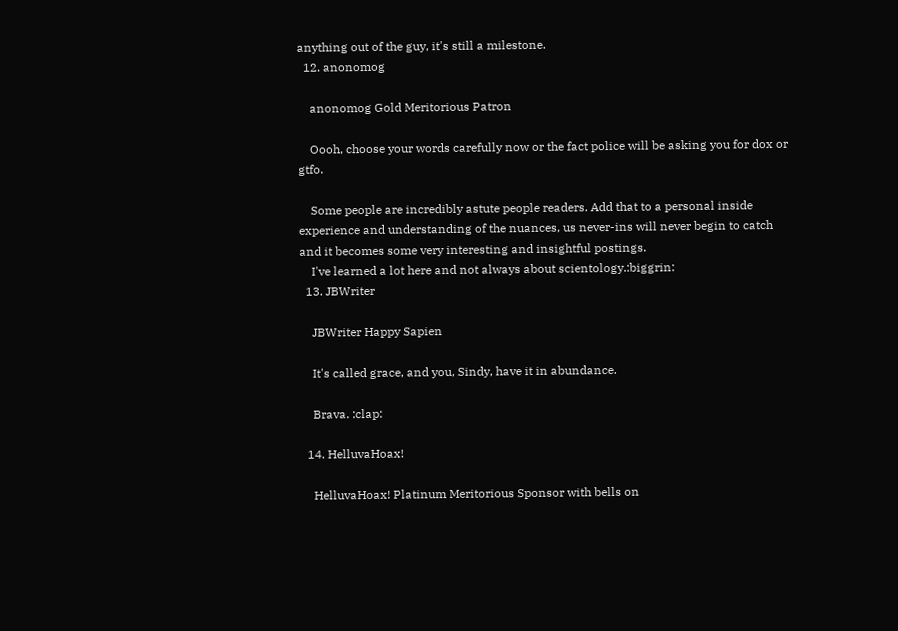anything out of the guy, it's still a milestone.
  12. anonomog

    anonomog Gold Meritorious Patron

    Oooh, choose your words carefully now or the fact police will be asking you for dox or gtfo.

    Some people are incredibly astute people readers. Add that to a personal inside experience and understanding of the nuances, us never-ins will never begin to catch and it becomes some very interesting and insightful postings.
    I've learned a lot here and not always about scientology.:biggrin:
  13. JBWriter

    JBWriter Happy Sapien

    It's called grace, and you, Sindy, have it in abundance.

    Brava. :clap:

  14. HelluvaHoax!

    HelluvaHoax! Platinum Meritorious Sponsor with bells on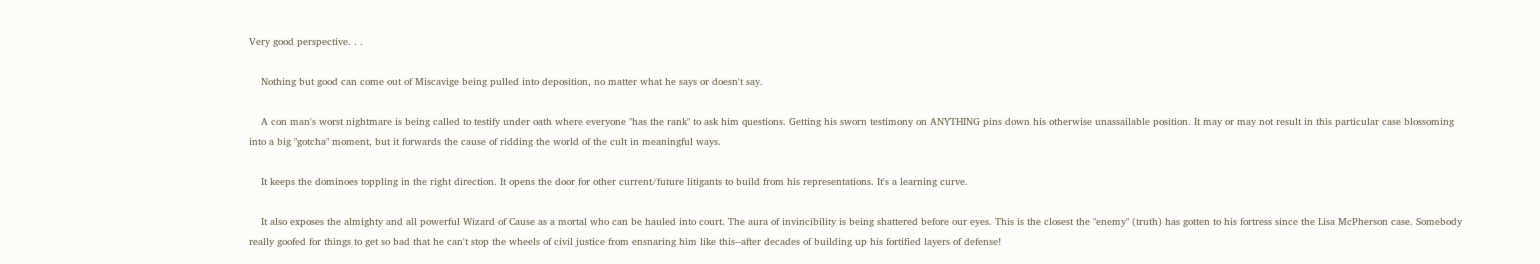Very good perspective. . .

    Nothing but good can come out of Miscavige being pulled into deposition, no matter what he says or doesn't say.

    A con man's worst nightmare is being called to testify under oath where everyone "has the rank" to ask him questions. Getting his sworn testimony on ANYTHING pins down his otherwise unassailable position. It may or may not result in this particular case blossoming into a big "gotcha" moment, but it forwards the cause of ridding the world of the cult in meaningful ways.

    It keeps the dominoes toppling in the right direction. It opens the door for other current/future litigants to build from his representations. It's a learning curve.

    It also exposes the almighty and all powerful Wizard of Cause as a mortal who can be hauled into court. The aura of invincibility is being shattered before our eyes. This is the closest the "enemy" (truth) has gotten to his fortress since the Lisa McPherson case. Somebody really goofed for things to get so bad that he can't stop the wheels of civil justice from ensnaring him like this--after decades of building up his fortified layers of defense!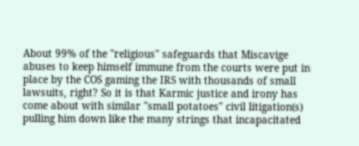About 99% of the "religious" safeguards that Miscavige abuses to keep himself immune from the courts were put in place by the COS gaming the IRS with thousands of small lawsuits, right? So it is that Karmic justice and irony has come about with similar "small potatoes" civil litigation(s) pulling him down like the many strings that incapacitated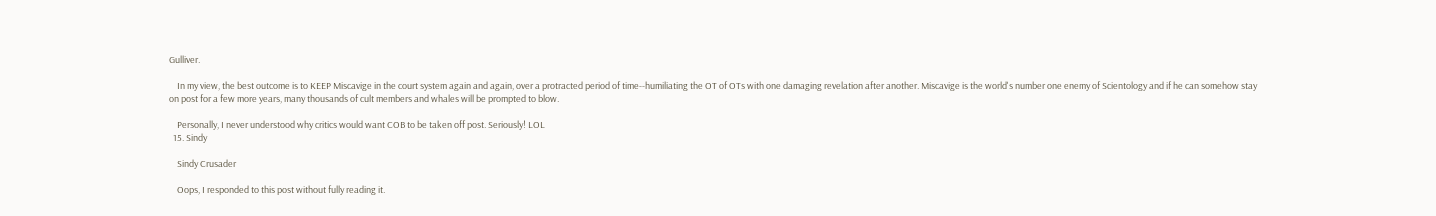Gulliver.

    In my view, the best outcome is to KEEP Miscavige in the court system again and again, over a protracted period of time--humiliating the OT of OTs with one damaging revelation after another. Miscavige is the world's number one enemy of Scientology and if he can somehow stay on post for a few more years, many thousands of cult members and whales will be prompted to blow.

    Personally, I never understood why critics would want COB to be taken off post. Seriously! LOL
  15. Sindy

    Sindy Crusader

    Oops, I responded to this post without fully reading it.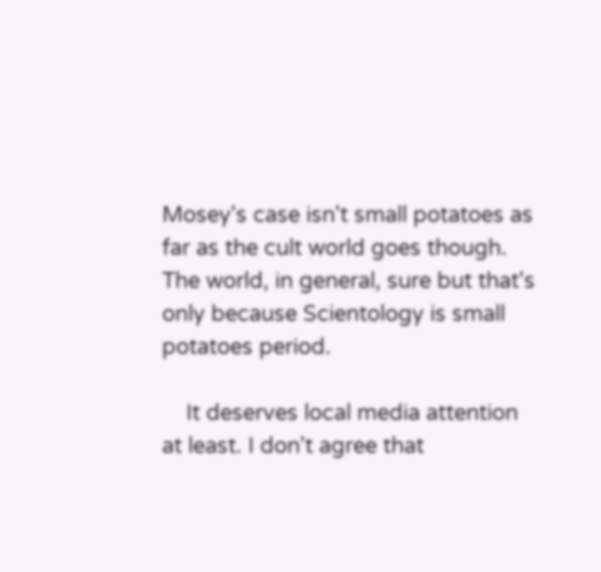Mosey's case isn't small potatoes as far as the cult world goes though. The world, in general, sure but that's only because Scientology is small potatoes period.

    It deserves local media attention at least. I don't agree that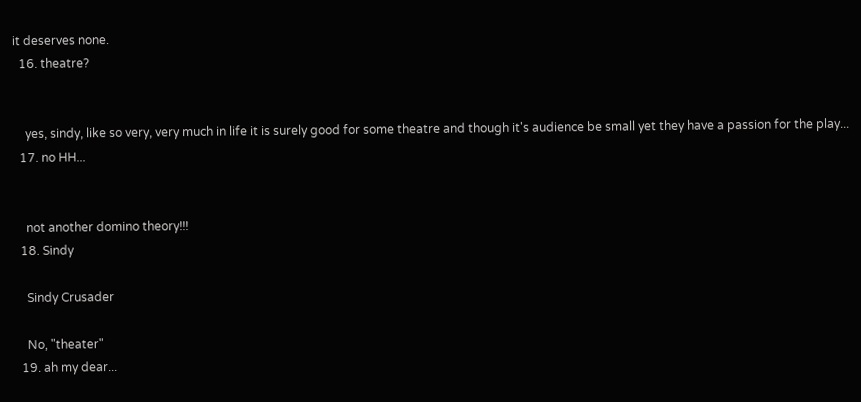it deserves none.
  16. theatre?


    yes, sindy, like so very, very much in life it is surely good for some theatre and though it's audience be small yet they have a passion for the play...
  17. no HH...


    not another domino theory!!!
  18. Sindy

    Sindy Crusader

    No, "theater"
  19. ah my dear...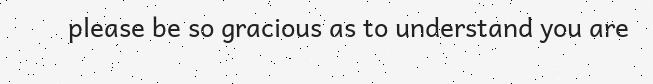please be so gracious as to understand you are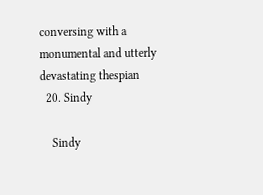conversing with a monumental and utterly devastating thespian
  20. Sindy

    Sindy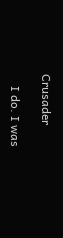Crusader

    I do. I was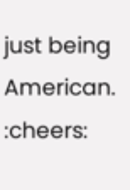just being American. :cheers: